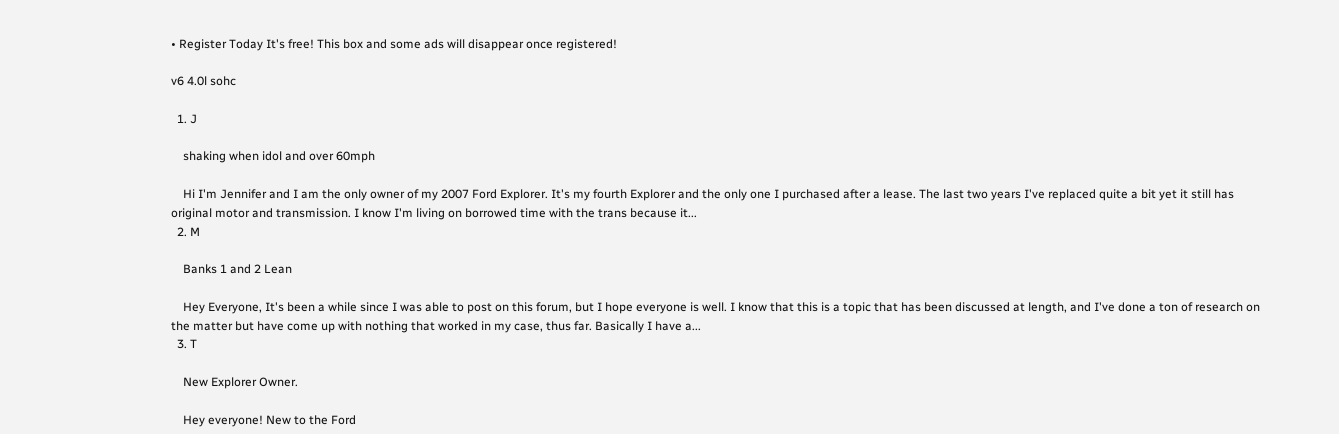• Register Today It's free! This box and some ads will disappear once registered!

v6 4.0l sohc

  1. J

    shaking when idol and over 60mph

    Hi I'm Jennifer and I am the only owner of my 2007 Ford Explorer. It's my fourth Explorer and the only one I purchased after a lease. The last two years I've replaced quite a bit yet it still has original motor and transmission. I know I'm living on borrowed time with the trans because it...
  2. M

    Banks 1 and 2 Lean

    Hey Everyone, It's been a while since I was able to post on this forum, but I hope everyone is well. I know that this is a topic that has been discussed at length, and I've done a ton of research on the matter but have come up with nothing that worked in my case, thus far. Basically I have a...
  3. T

    New Explorer Owner.

    Hey everyone! New to the Ford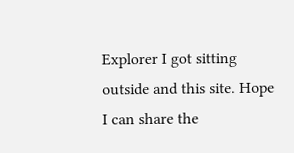Explorer I got sitting outside and this site. Hope I can share the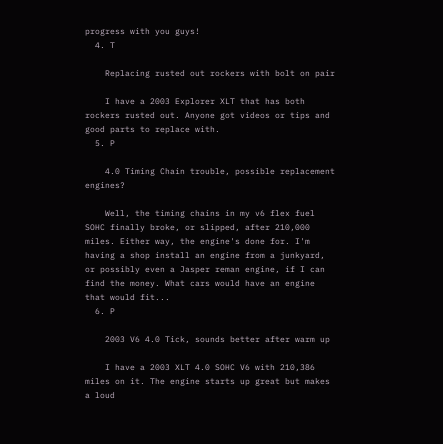progress with you guys!
  4. T

    Replacing rusted out rockers with bolt on pair

    I have a 2003 Explorer XLT that has both rockers rusted out. Anyone got videos or tips and good parts to replace with.
  5. P

    4.0 Timing Chain trouble, possible replacement engines?

    Well, the timing chains in my v6 flex fuel SOHC finally broke, or slipped, after 210,000 miles. Either way, the engine's done for. I'm having a shop install an engine from a junkyard, or possibly even a Jasper reman engine, if I can find the money. What cars would have an engine that would fit...
  6. P

    2003 V6 4.0 Tick, sounds better after warm up

    I have a 2003 XLT 4.0 SOHC V6 with 210,386 miles on it. The engine starts up great but makes a loud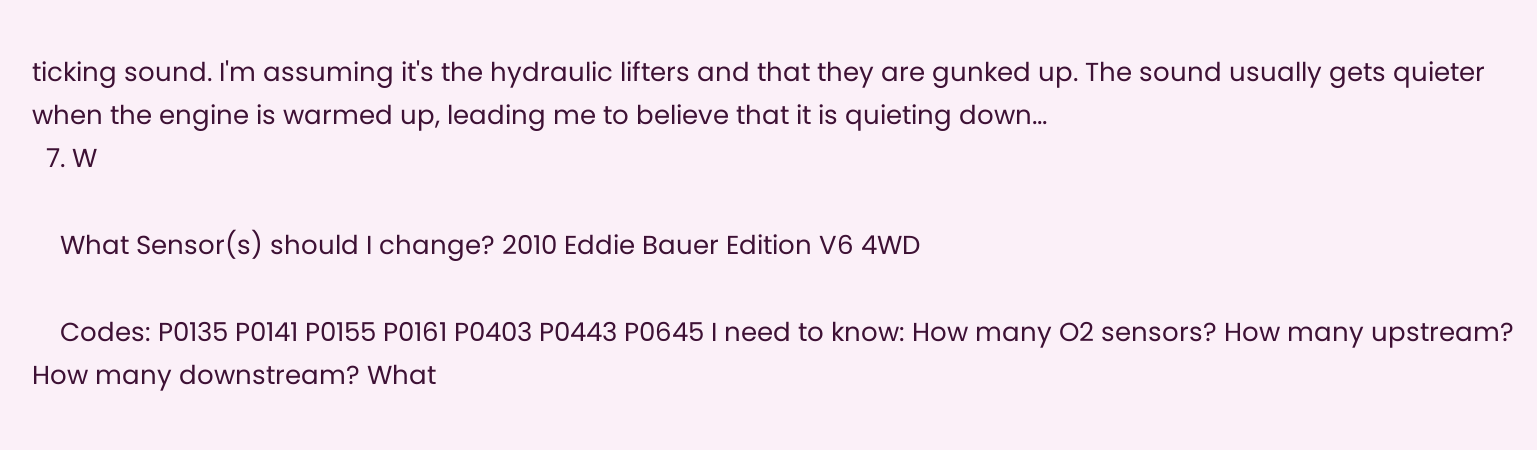ticking sound. I'm assuming it's the hydraulic lifters and that they are gunked up. The sound usually gets quieter when the engine is warmed up, leading me to believe that it is quieting down...
  7. W

    What Sensor(s) should I change? 2010 Eddie Bauer Edition V6 4WD

    Codes: P0135 P0141 P0155 P0161 P0403 P0443 P0645 I need to know: How many O2 sensors? How many upstream? How many downstream? What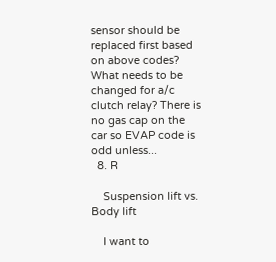sensor should be replaced first based on above codes? What needs to be changed for a/c clutch relay? There is no gas cap on the car so EVAP code is odd unless...
  8. R

    Suspension lift vs. Body lift

    I want to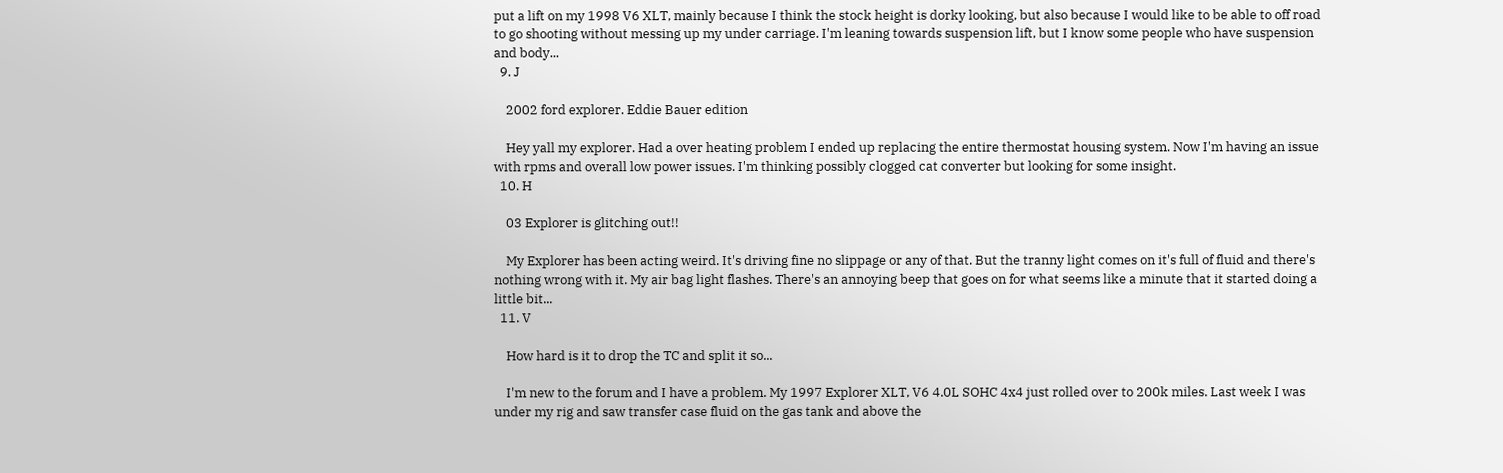put a lift on my 1998 V6 XLT, mainly because I think the stock height is dorky looking, but also because I would like to be able to off road to go shooting without messing up my under carriage. I'm leaning towards suspension lift, but I know some people who have suspension and body...
  9. J

    2002 ford explorer. Eddie Bauer edition

    Hey yall my explorer. Had a over heating problem I ended up replacing the entire thermostat housing system. Now I'm having an issue with rpms and overall low power issues. I'm thinking possibly clogged cat converter but looking for some insight.
  10. H

    03 Explorer is glitching out!!

    My Explorer has been acting weird. It's driving fine no slippage or any of that. But the tranny light comes on it's full of fluid and there's nothing wrong with it. My air bag light flashes. There's an annoying beep that goes on for what seems like a minute that it started doing a little bit...
  11. V

    How hard is it to drop the TC and split it so...

    I'm new to the forum and I have a problem. My 1997 Explorer XLT, V6 4.0L SOHC 4x4 just rolled over to 200k miles. Last week I was under my rig and saw transfer case fluid on the gas tank and above the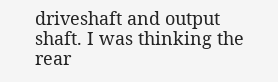driveshaft and output shaft. I was thinking the rear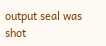output seal was shot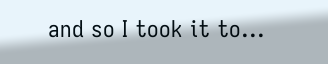and so I took it to...